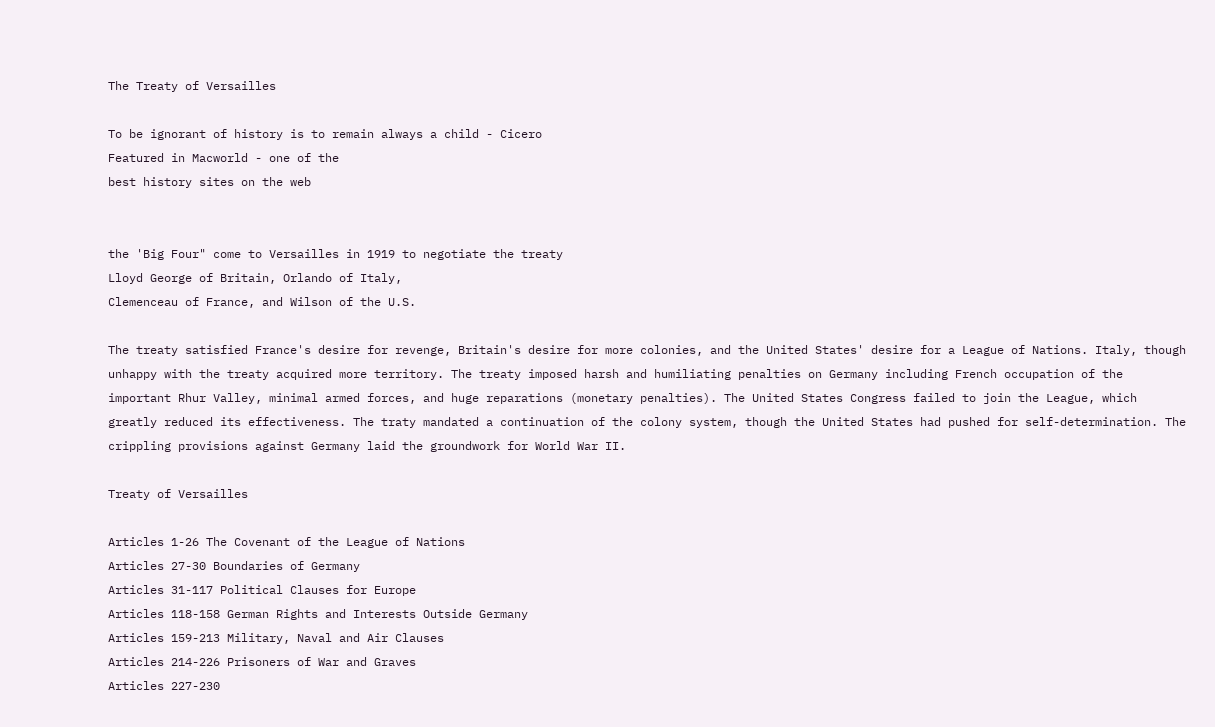The Treaty of Versailles

To be ignorant of history is to remain always a child - Cicero
Featured in Macworld - one of the
best history sites on the web


the 'Big Four" come to Versailles in 1919 to negotiate the treaty
Lloyd George of Britain, Orlando of Italy,
Clemenceau of France, and Wilson of the U.S.

The treaty satisfied France's desire for revenge, Britain's desire for more colonies, and the United States' desire for a League of Nations. Italy, though unhappy with the treaty acquired more territory. The treaty imposed harsh and humiliating penalties on Germany including French occupation of the important Rhur Valley, minimal armed forces, and huge reparations (monetary penalties). The United States Congress failed to join the League, which greatly reduced its effectiveness. The traty mandated a continuation of the colony system, though the United States had pushed for self-determination. The crippling provisions against Germany laid the groundwork for World War II.

Treaty of Versailles

Articles 1-26 The Covenant of the League of Nations
Articles 27-30 Boundaries of Germany
Articles 31-117 Political Clauses for Europe
Articles 118-158 German Rights and Interests Outside Germany
Articles 159-213 Military, Naval and Air Clauses
Articles 214-226 Prisoners of War and Graves
Articles 227-230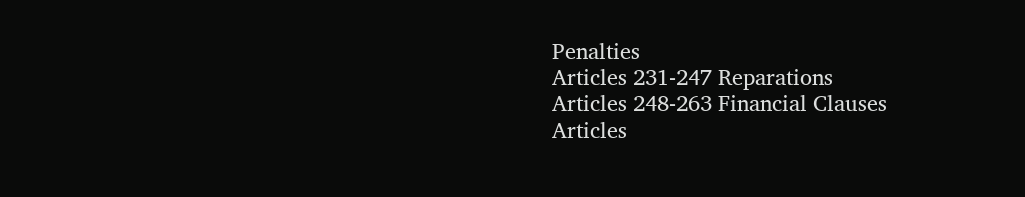Penalties
Articles 231-247 Reparations
Articles 248-263 Financial Clauses
Articles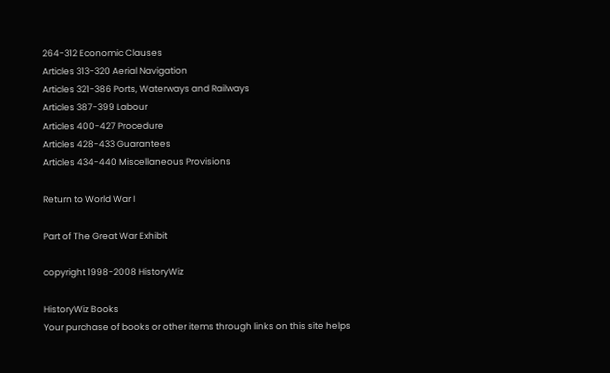264-312 Economic Clauses
Articles 313-320 Aerial Navigation
Articles 321-386 Ports, Waterways and Railways
Articles 387-399 Labour
Articles 400-427 Procedure
Articles 428-433 Guarantees
Articles 434-440 Miscellaneous Provisions

Return to World War I

Part of The Great War Exhibit

copyright 1998-2008 HistoryWiz

HistoryWiz Books
Your purchase of books or other items through links on this site helps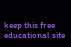keep this free educational site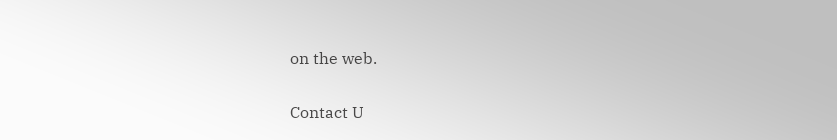on the web.

Contact U